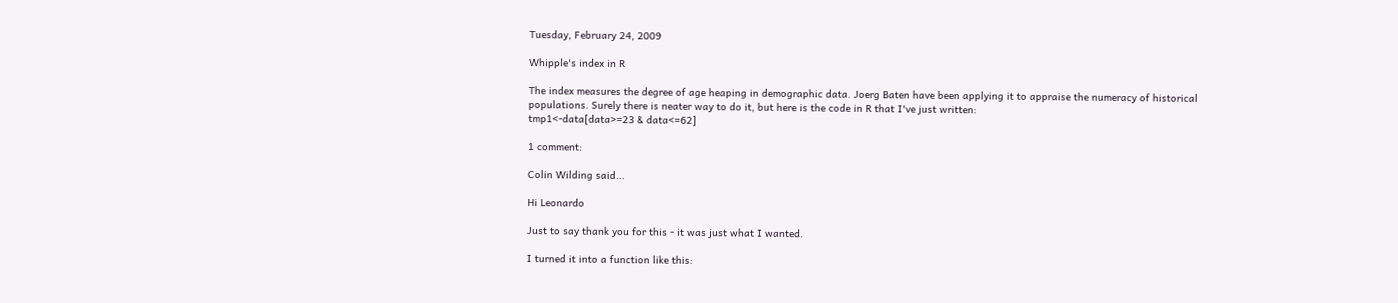Tuesday, February 24, 2009

Whipple's index in R

The index measures the degree of age heaping in demographic data. Joerg Baten have been applying it to appraise the numeracy of historical populations. Surely there is neater way to do it, but here is the code in R that I've just written:
tmp1<-data[data>=23 & data<=62]

1 comment:

Colin Wilding said...

Hi Leonardo

Just to say thank you for this - it was just what I wanted.

I turned it into a function like this: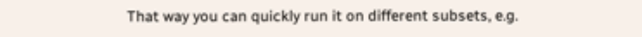That way you can quickly run it on different subsets, e.g.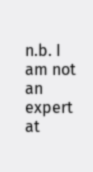n.b. I am not an expert at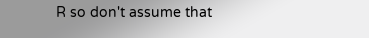R so don't assume that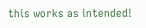this works as intended!